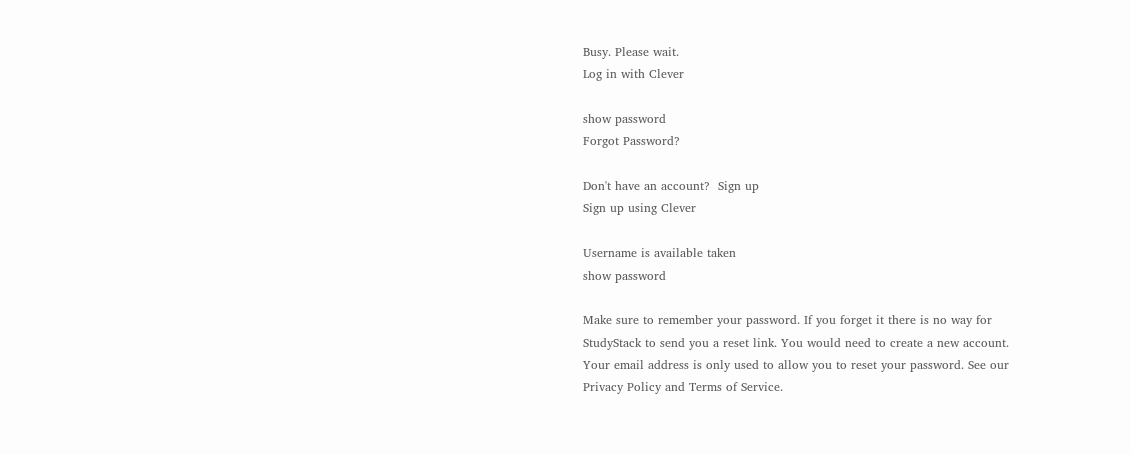Busy. Please wait.
Log in with Clever

show password
Forgot Password?

Don't have an account?  Sign up
Sign up using Clever

Username is available taken
show password

Make sure to remember your password. If you forget it there is no way for StudyStack to send you a reset link. You would need to create a new account.
Your email address is only used to allow you to reset your password. See our Privacy Policy and Terms of Service.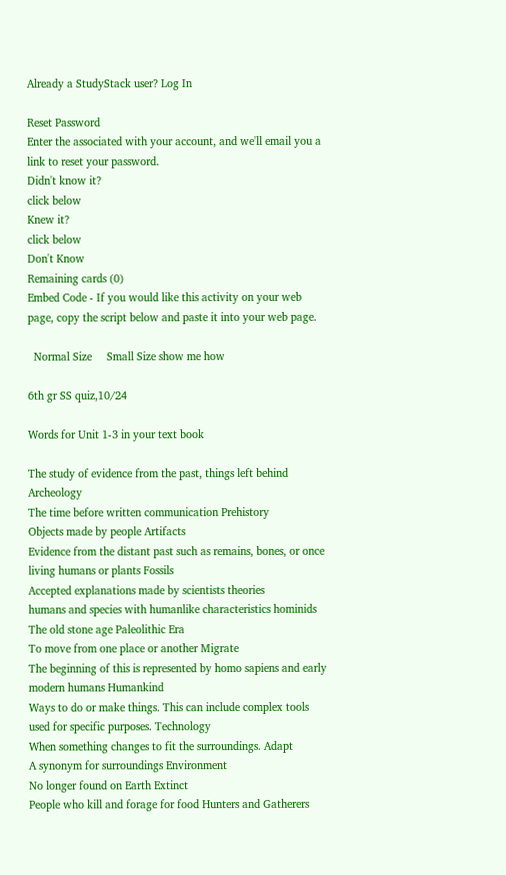Already a StudyStack user? Log In

Reset Password
Enter the associated with your account, and we'll email you a link to reset your password.
Didn't know it?
click below
Knew it?
click below
Don't Know
Remaining cards (0)
Embed Code - If you would like this activity on your web page, copy the script below and paste it into your web page.

  Normal Size     Small Size show me how

6th gr SS quiz,10/24

Words for Unit 1-3 in your text book

The study of evidence from the past, things left behind Archeology
The time before written communication Prehistory
Objects made by people Artifacts
Evidence from the distant past such as remains, bones, or once living humans or plants Fossils
Accepted explanations made by scientists theories
humans and species with humanlike characteristics hominids
The old stone age Paleolithic Era
To move from one place or another Migrate
The beginning of this is represented by homo sapiens and early modern humans Humankind
Ways to do or make things. This can include complex tools used for specific purposes. Technology
When something changes to fit the surroundings. Adapt
A synonym for surroundings Environment
No longer found on Earth Extinct
People who kill and forage for food Hunters and Gatherers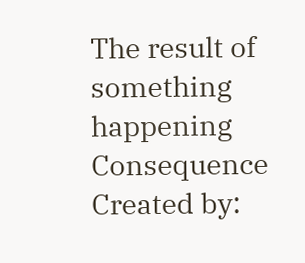The result of something happening Consequence
Created by: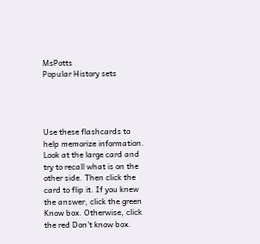MsPotts
Popular History sets




Use these flashcards to help memorize information. Look at the large card and try to recall what is on the other side. Then click the card to flip it. If you knew the answer, click the green Know box. Otherwise, click the red Don't know box.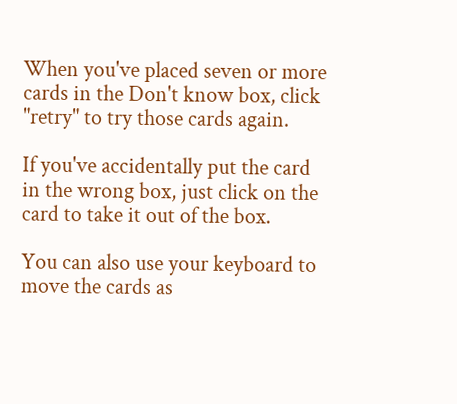When you've placed seven or more cards in the Don't know box, click "retry" to try those cards again.

If you've accidentally put the card in the wrong box, just click on the card to take it out of the box.

You can also use your keyboard to move the cards as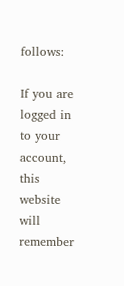follows:

If you are logged in to your account, this website will remember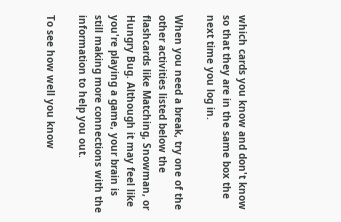which cards you know and don't know so that they are in the same box the next time you log in.

When you need a break, try one of the other activities listed below the flashcards like Matching, Snowman, or Hungry Bug. Although it may feel like you're playing a game, your brain is still making more connections with the information to help you out.

To see how well you know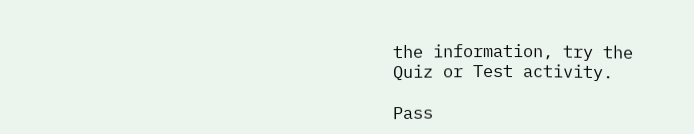the information, try the Quiz or Test activity.

Pass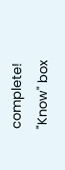complete!
"Know" box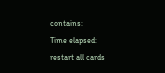contains:
Time elapsed:
restart all cards